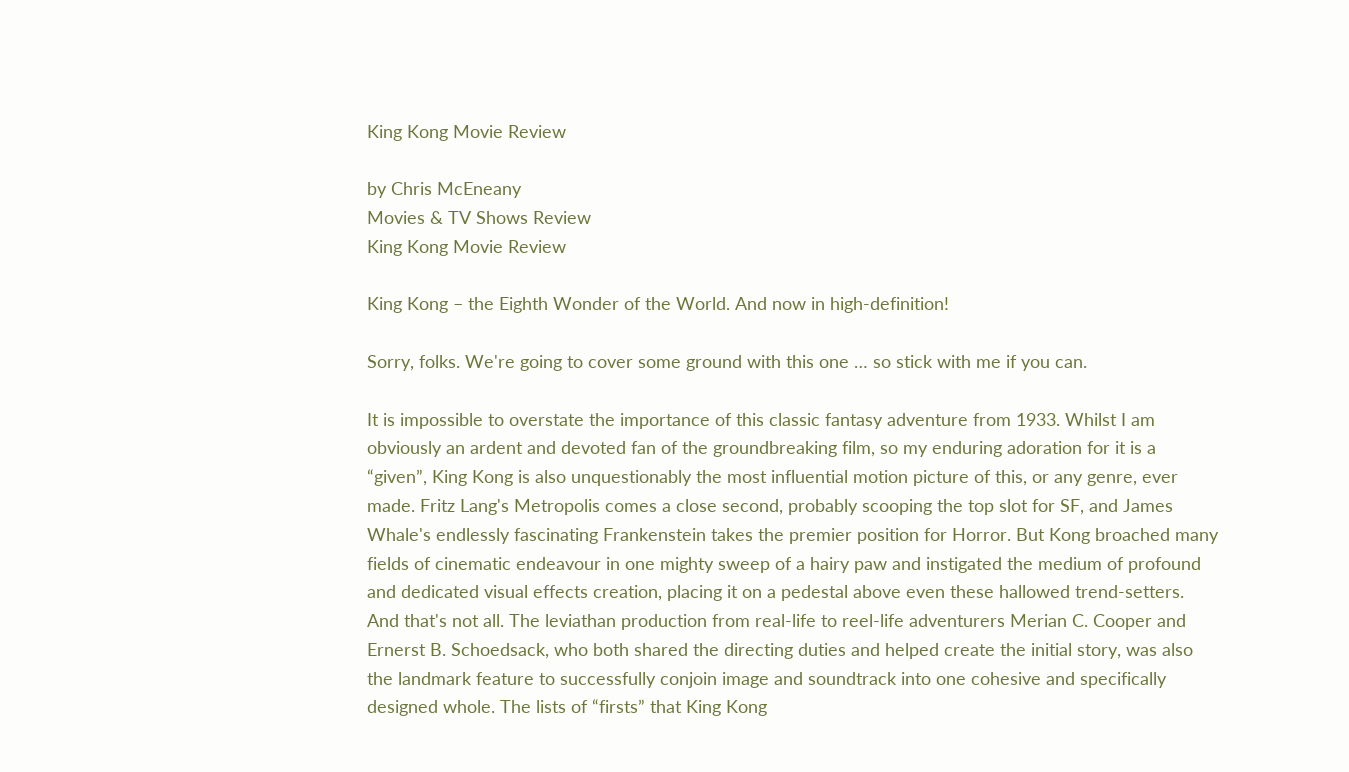King Kong Movie Review

by Chris McEneany
Movies & TV Shows Review
King Kong Movie Review

King Kong – the Eighth Wonder of the World. And now in high-definition!

Sorry, folks. We're going to cover some ground with this one … so stick with me if you can.

It is impossible to overstate the importance of this classic fantasy adventure from 1933. Whilst I am obviously an ardent and devoted fan of the groundbreaking film, so my enduring adoration for it is a “given”, King Kong is also unquestionably the most influential motion picture of this, or any genre, ever made. Fritz Lang's Metropolis comes a close second, probably scooping the top slot for SF, and James Whale's endlessly fascinating Frankenstein takes the premier position for Horror. But Kong broached many fields of cinematic endeavour in one mighty sweep of a hairy paw and instigated the medium of profound and dedicated visual effects creation, placing it on a pedestal above even these hallowed trend-setters. And that's not all. The leviathan production from real-life to reel-life adventurers Merian C. Cooper and Ernerst B. Schoedsack, who both shared the directing duties and helped create the initial story, was also the landmark feature to successfully conjoin image and soundtrack into one cohesive and specifically designed whole. The lists of “firsts” that King Kong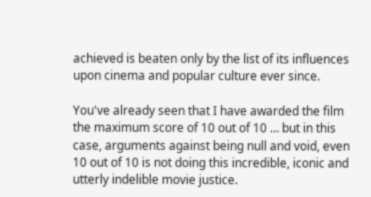achieved is beaten only by the list of its influences upon cinema and popular culture ever since.

You've already seen that I have awarded the film the maximum score of 10 out of 10 … but in this case, arguments against being null and void, even 10 out of 10 is not doing this incredible, iconic and utterly indelible movie justice.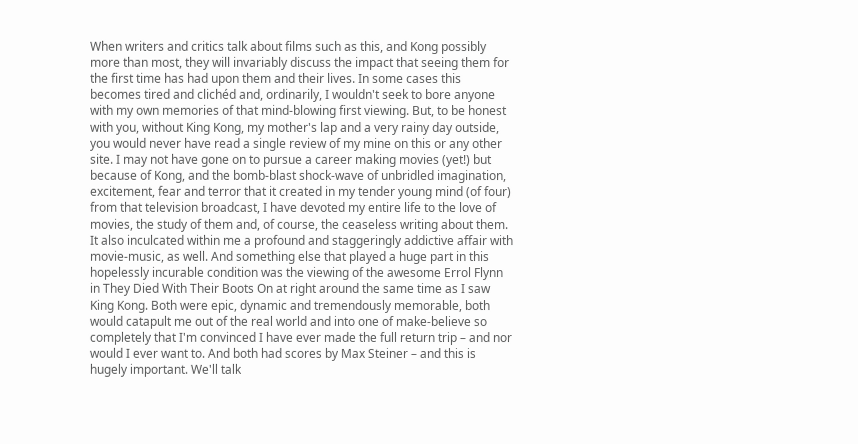When writers and critics talk about films such as this, and Kong possibly more than most, they will invariably discuss the impact that seeing them for the first time has had upon them and their lives. In some cases this becomes tired and clichéd and, ordinarily, I wouldn't seek to bore anyone with my own memories of that mind-blowing first viewing. But, to be honest with you, without King Kong, my mother's lap and a very rainy day outside, you would never have read a single review of my mine on this or any other site. I may not have gone on to pursue a career making movies (yet!) but because of Kong, and the bomb-blast shock-wave of unbridled imagination, excitement, fear and terror that it created in my tender young mind (of four) from that television broadcast, I have devoted my entire life to the love of movies, the study of them and, of course, the ceaseless writing about them. It also inculcated within me a profound and staggeringly addictive affair with movie-music, as well. And something else that played a huge part in this hopelessly incurable condition was the viewing of the awesome Errol Flynn in They Died With Their Boots On at right around the same time as I saw King Kong. Both were epic, dynamic and tremendously memorable, both would catapult me out of the real world and into one of make-believe so completely that I'm convinced I have ever made the full return trip – and nor would I ever want to. And both had scores by Max Steiner – and this is hugely important. We'll talk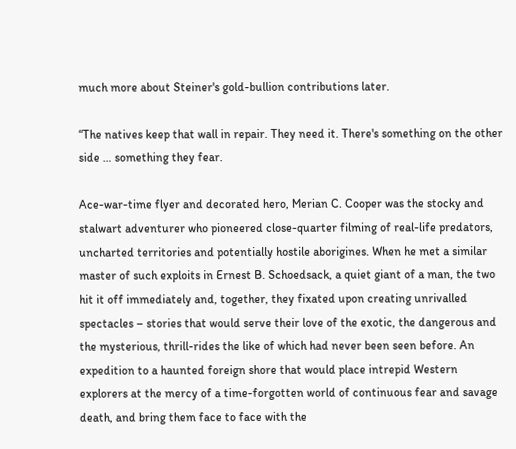much more about Steiner's gold-bullion contributions later.

“The natives keep that wall in repair. They need it. There's something on the other side … something they fear.

Ace-war-time flyer and decorated hero, Merian C. Cooper was the stocky and stalwart adventurer who pioneered close-quarter filming of real-life predators, uncharted territories and potentially hostile aborigines. When he met a similar master of such exploits in Ernest B. Schoedsack, a quiet giant of a man, the two hit it off immediately and, together, they fixated upon creating unrivalled spectacles – stories that would serve their love of the exotic, the dangerous and the mysterious, thrill-rides the like of which had never been seen before. An expedition to a haunted foreign shore that would place intrepid Western explorers at the mercy of a time-forgotten world of continuous fear and savage death, and bring them face to face with the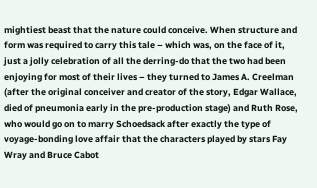mightiest beast that the nature could conceive. When structure and form was required to carry this tale – which was, on the face of it, just a jolly celebration of all the derring-do that the two had been enjoying for most of their lives – they turned to James A. Creelman (after the original conceiver and creator of the story, Edgar Wallace, died of pneumonia early in the pre-production stage) and Ruth Rose, who would go on to marry Schoedsack after exactly the type of voyage-bonding love affair that the characters played by stars Fay Wray and Bruce Cabot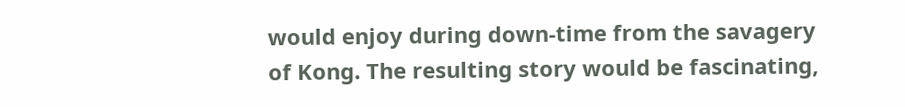would enjoy during down-time from the savagery of Kong. The resulting story would be fascinating,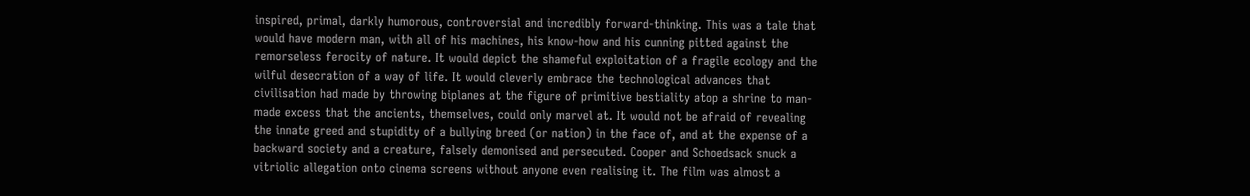inspired, primal, darkly humorous, controversial and incredibly forward-thinking. This was a tale that would have modern man, with all of his machines, his know-how and his cunning pitted against the remorseless ferocity of nature. It would depict the shameful exploitation of a fragile ecology and the wilful desecration of a way of life. It would cleverly embrace the technological advances that civilisation had made by throwing biplanes at the figure of primitive bestiality atop a shrine to man-made excess that the ancients, themselves, could only marvel at. It would not be afraid of revealing the innate greed and stupidity of a bullying breed (or nation) in the face of, and at the expense of a backward society and a creature, falsely demonised and persecuted. Cooper and Schoedsack snuck a vitriolic allegation onto cinema screens without anyone even realising it. The film was almost a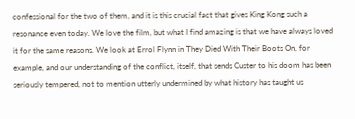confessional for the two of them, and it is this crucial fact that gives King Kong such a resonance even today. We love the film, but what I find amazing is that we have always loved it for the same reasons. We look at Errol Flynn in They Died With Their Boots On, for example, and our understanding of the conflict, itself, that sends Custer to his doom has been seriously tempered, not to mention utterly undermined by what history has taught us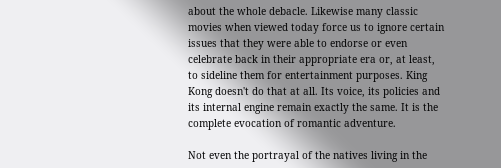about the whole debacle. Likewise many classic movies when viewed today force us to ignore certain issues that they were able to endorse or even celebrate back in their appropriate era or, at least, to sideline them for entertainment purposes. King Kong doesn't do that at all. Its voice, its policies and its internal engine remain exactly the same. It is the complete evocation of romantic adventure.

Not even the portrayal of the natives living in the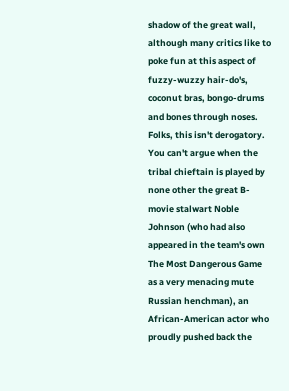shadow of the great wall, although many critics like to poke fun at this aspect of fuzzy-wuzzy hair-do's, coconut bras, bongo-drums and bones through noses. Folks, this isn't derogatory. You can't argue when the tribal chieftain is played by none other the great B-movie stalwart Noble Johnson (who had also appeared in the team's own The Most Dangerous Game as a very menacing mute Russian henchman), an African-American actor who proudly pushed back the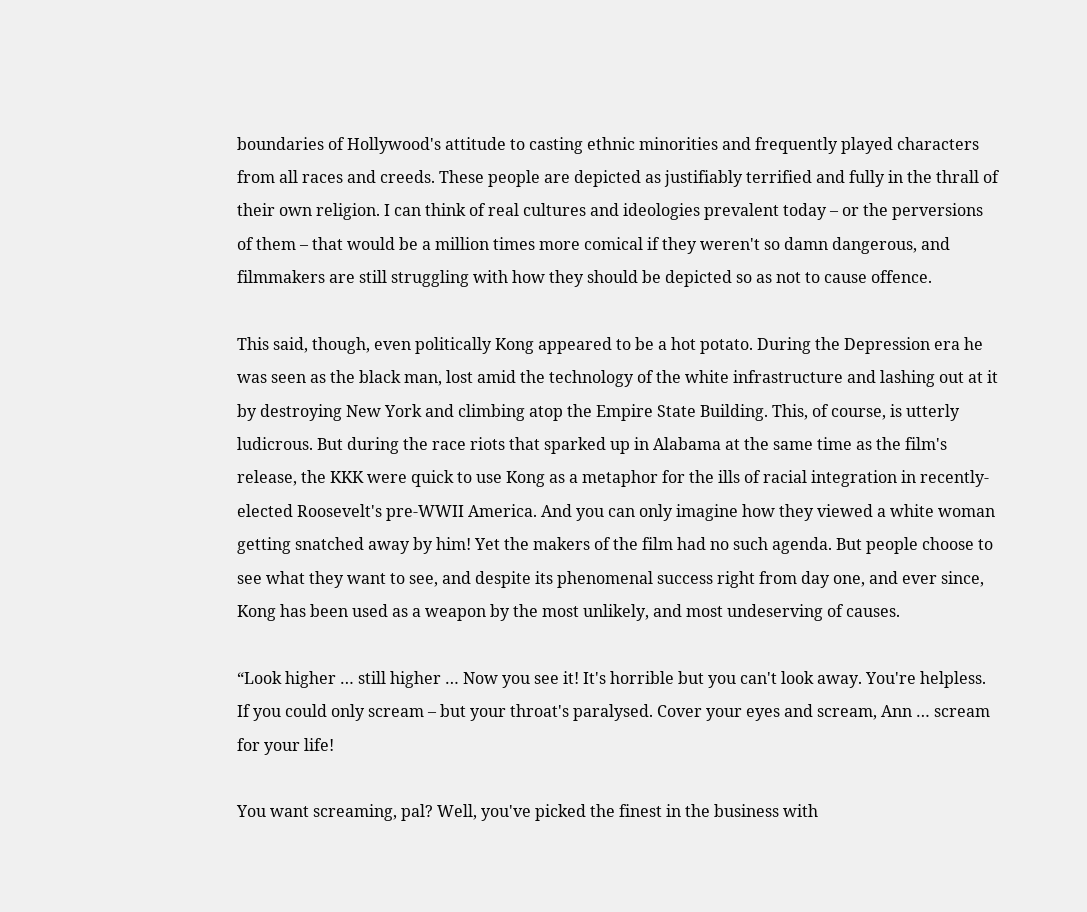boundaries of Hollywood's attitude to casting ethnic minorities and frequently played characters from all races and creeds. These people are depicted as justifiably terrified and fully in the thrall of their own religion. I can think of real cultures and ideologies prevalent today – or the perversions of them – that would be a million times more comical if they weren't so damn dangerous, and filmmakers are still struggling with how they should be depicted so as not to cause offence.

This said, though, even politically Kong appeared to be a hot potato. During the Depression era he was seen as the black man, lost amid the technology of the white infrastructure and lashing out at it by destroying New York and climbing atop the Empire State Building. This, of course, is utterly ludicrous. But during the race riots that sparked up in Alabama at the same time as the film's release, the KKK were quick to use Kong as a metaphor for the ills of racial integration in recently-elected Roosevelt's pre-WWII America. And you can only imagine how they viewed a white woman getting snatched away by him! Yet the makers of the film had no such agenda. But people choose to see what they want to see, and despite its phenomenal success right from day one, and ever since, Kong has been used as a weapon by the most unlikely, and most undeserving of causes.

“Look higher … still higher … Now you see it! It's horrible but you can't look away. You're helpless. If you could only scream – but your throat's paralysed. Cover your eyes and scream, Ann … scream for your life!

You want screaming, pal? Well, you've picked the finest in the business with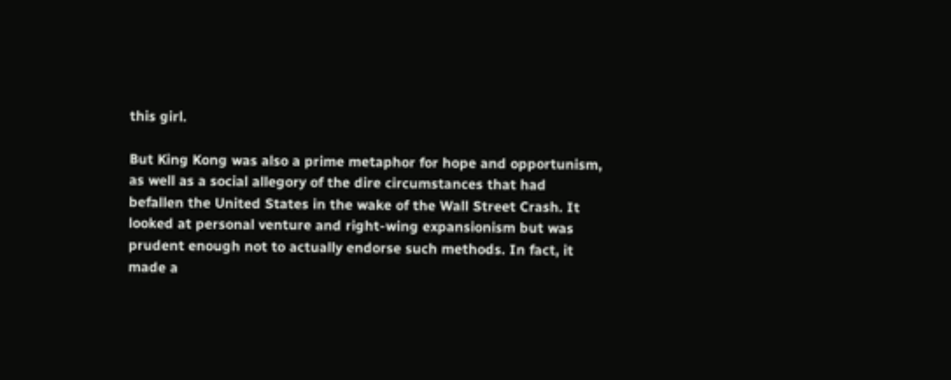this girl.

But King Kong was also a prime metaphor for hope and opportunism, as well as a social allegory of the dire circumstances that had befallen the United States in the wake of the Wall Street Crash. It looked at personal venture and right-wing expansionism but was prudent enough not to actually endorse such methods. In fact, it made a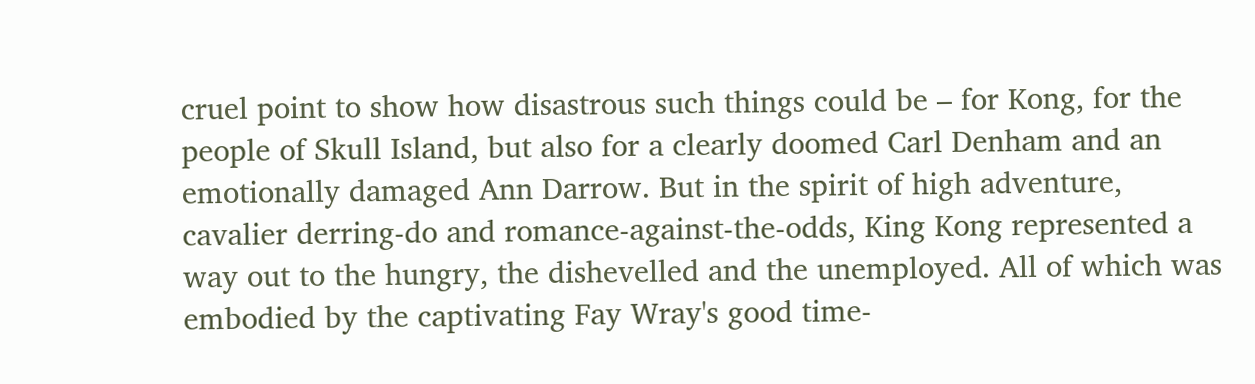cruel point to show how disastrous such things could be – for Kong, for the people of Skull Island, but also for a clearly doomed Carl Denham and an emotionally damaged Ann Darrow. But in the spirit of high adventure, cavalier derring-do and romance-against-the-odds, King Kong represented a way out to the hungry, the dishevelled and the unemployed. All of which was embodied by the captivating Fay Wray's good time-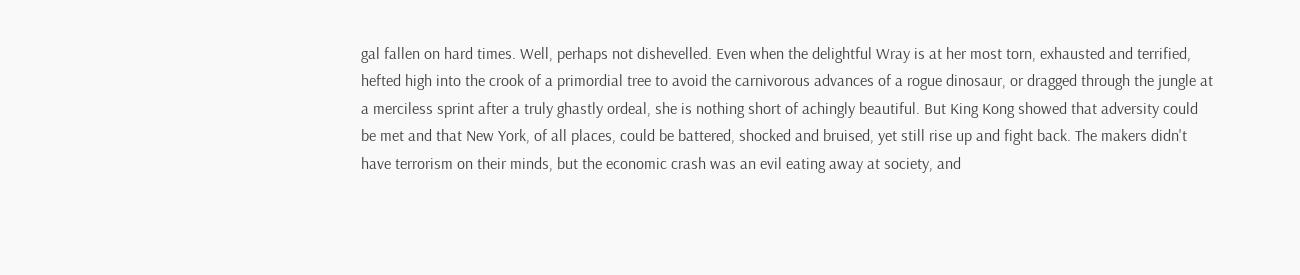gal fallen on hard times. Well, perhaps not dishevelled. Even when the delightful Wray is at her most torn, exhausted and terrified, hefted high into the crook of a primordial tree to avoid the carnivorous advances of a rogue dinosaur, or dragged through the jungle at a merciless sprint after a truly ghastly ordeal, she is nothing short of achingly beautiful. But King Kong showed that adversity could be met and that New York, of all places, could be battered, shocked and bruised, yet still rise up and fight back. The makers didn't have terrorism on their minds, but the economic crash was an evil eating away at society, and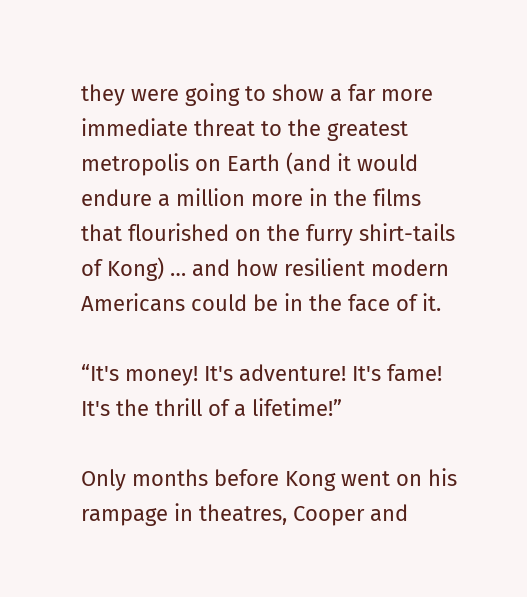they were going to show a far more immediate threat to the greatest metropolis on Earth (and it would endure a million more in the films that flourished on the furry shirt-tails of Kong) … and how resilient modern Americans could be in the face of it.

“It's money! It's adventure! It's fame! It's the thrill of a lifetime!”

Only months before Kong went on his rampage in theatres, Cooper and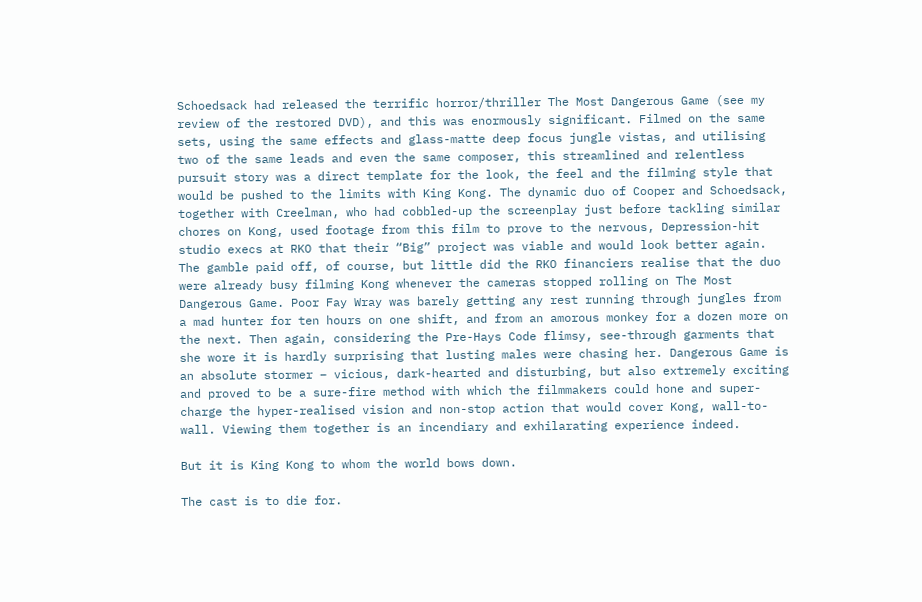Schoedsack had released the terrific horror/thriller The Most Dangerous Game (see my review of the restored DVD), and this was enormously significant. Filmed on the same sets, using the same effects and glass-matte deep focus jungle vistas, and utilising two of the same leads and even the same composer, this streamlined and relentless pursuit story was a direct template for the look, the feel and the filming style that would be pushed to the limits with King Kong. The dynamic duo of Cooper and Schoedsack, together with Creelman, who had cobbled-up the screenplay just before tackling similar chores on Kong, used footage from this film to prove to the nervous, Depression-hit studio execs at RKO that their “Big” project was viable and would look better again. The gamble paid off, of course, but little did the RKO financiers realise that the duo were already busy filming Kong whenever the cameras stopped rolling on The Most Dangerous Game. Poor Fay Wray was barely getting any rest running through jungles from a mad hunter for ten hours on one shift, and from an amorous monkey for a dozen more on the next. Then again, considering the Pre-Hays Code flimsy, see-through garments that she wore it is hardly surprising that lusting males were chasing her. Dangerous Game is an absolute stormer – vicious, dark-hearted and disturbing, but also extremely exciting and proved to be a sure-fire method with which the filmmakers could hone and super-charge the hyper-realised vision and non-stop action that would cover Kong, wall-to-wall. Viewing them together is an incendiary and exhilarating experience indeed.

But it is King Kong to whom the world bows down.

The cast is to die for.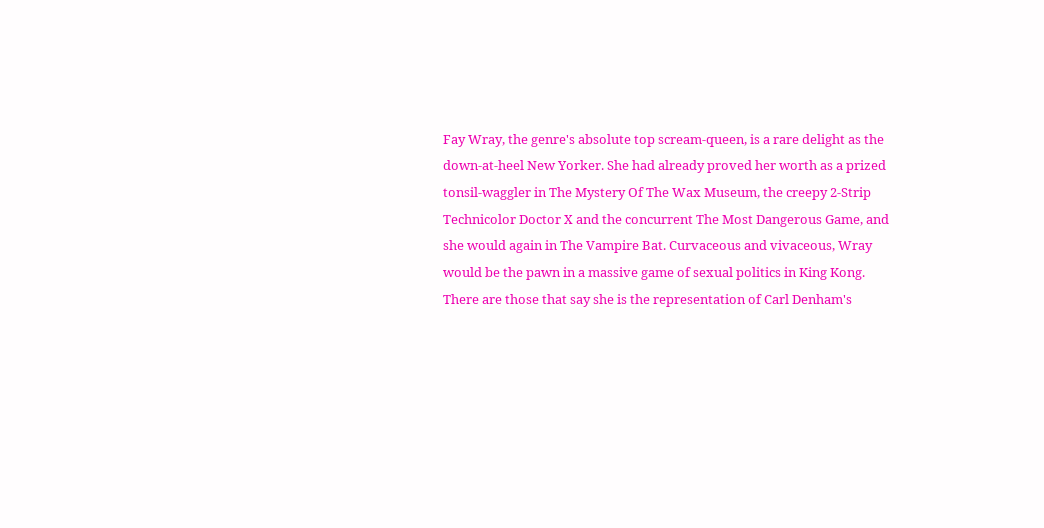Fay Wray, the genre's absolute top scream-queen, is a rare delight as the down-at-heel New Yorker. She had already proved her worth as a prized tonsil-waggler in The Mystery Of The Wax Museum, the creepy 2-Strip Technicolor Doctor X and the concurrent The Most Dangerous Game, and she would again in The Vampire Bat. Curvaceous and vivaceous, Wray would be the pawn in a massive game of sexual politics in King Kong. There are those that say she is the representation of Carl Denham's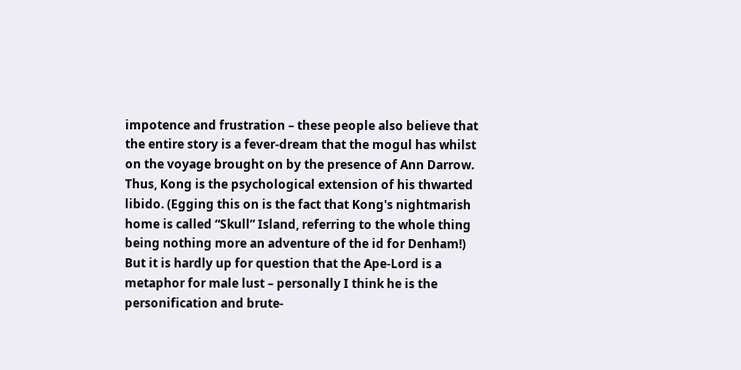impotence and frustration – these people also believe that the entire story is a fever-dream that the mogul has whilst on the voyage brought on by the presence of Ann Darrow. Thus, Kong is the psychological extension of his thwarted libido. (Egging this on is the fact that Kong's nightmarish home is called “Skull” Island, referring to the whole thing being nothing more an adventure of the id for Denham!) But it is hardly up for question that the Ape-Lord is a metaphor for male lust – personally I think he is the personification and brute-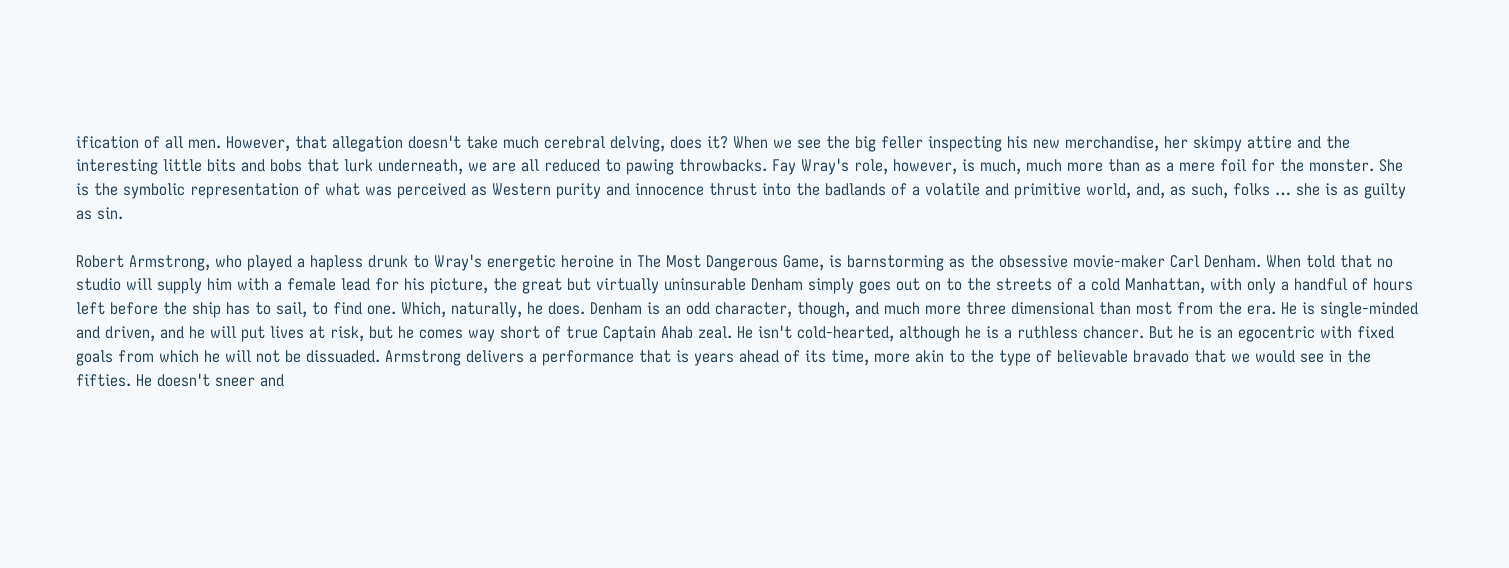ification of all men. However, that allegation doesn't take much cerebral delving, does it? When we see the big feller inspecting his new merchandise, her skimpy attire and the interesting little bits and bobs that lurk underneath, we are all reduced to pawing throwbacks. Fay Wray's role, however, is much, much more than as a mere foil for the monster. She is the symbolic representation of what was perceived as Western purity and innocence thrust into the badlands of a volatile and primitive world, and, as such, folks … she is as guilty as sin.

Robert Armstrong, who played a hapless drunk to Wray's energetic heroine in The Most Dangerous Game, is barnstorming as the obsessive movie-maker Carl Denham. When told that no studio will supply him with a female lead for his picture, the great but virtually uninsurable Denham simply goes out on to the streets of a cold Manhattan, with only a handful of hours left before the ship has to sail, to find one. Which, naturally, he does. Denham is an odd character, though, and much more three dimensional than most from the era. He is single-minded and driven, and he will put lives at risk, but he comes way short of true Captain Ahab zeal. He isn't cold-hearted, although he is a ruthless chancer. But he is an egocentric with fixed goals from which he will not be dissuaded. Armstrong delivers a performance that is years ahead of its time, more akin to the type of believable bravado that we would see in the fifties. He doesn't sneer and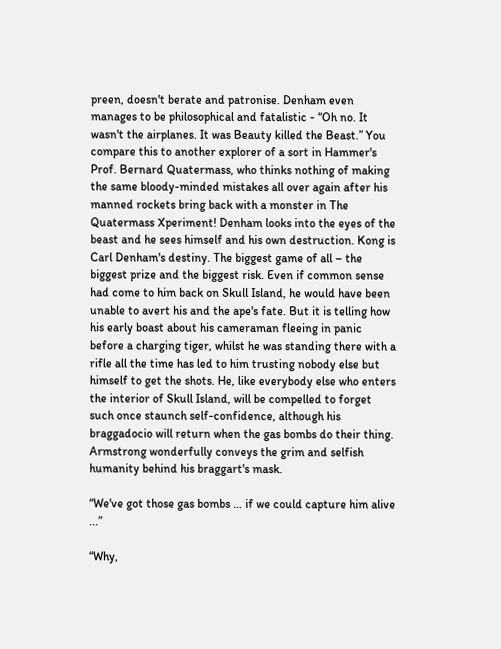preen, doesn't berate and patronise. Denham even manages to be philosophical and fatalistic - “Oh no. It wasn't the airplanes. It was Beauty killed the Beast.” You compare this to another explorer of a sort in Hammer's Prof. Bernard Quatermass, who thinks nothing of making the same bloody-minded mistakes all over again after his manned rockets bring back with a monster in The Quatermass Xperiment! Denham looks into the eyes of the beast and he sees himself and his own destruction. Kong is Carl Denham's destiny. The biggest game of all – the biggest prize and the biggest risk. Even if common sense had come to him back on Skull Island, he would have been unable to avert his and the ape's fate. But it is telling how his early boast about his cameraman fleeing in panic before a charging tiger, whilst he was standing there with a rifle all the time has led to him trusting nobody else but himself to get the shots. He, like everybody else who enters the interior of Skull Island, will be compelled to forget such once staunch self-confidence, although his braggadocio will return when the gas bombs do their thing. Armstrong wonderfully conveys the grim and selfish humanity behind his braggart's mask.

“We've got those gas bombs … if we could capture him alive ...”

“Why,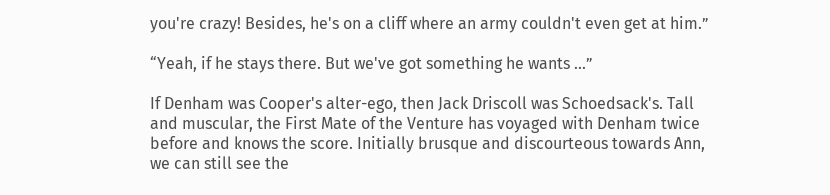you're crazy! Besides, he's on a cliff where an army couldn't even get at him.”

“Yeah, if he stays there. But we've got something he wants ...”

If Denham was Cooper's alter-ego, then Jack Driscoll was Schoedsack's. Tall and muscular, the First Mate of the Venture has voyaged with Denham twice before and knows the score. Initially brusque and discourteous towards Ann, we can still see the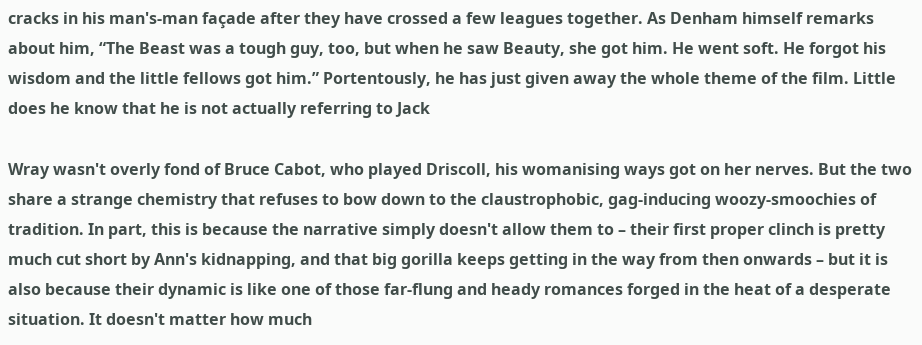cracks in his man's-man façade after they have crossed a few leagues together. As Denham himself remarks about him, “The Beast was a tough guy, too, but when he saw Beauty, she got him. He went soft. He forgot his wisdom and the little fellows got him.” Portentously, he has just given away the whole theme of the film. Little does he know that he is not actually referring to Jack

Wray wasn't overly fond of Bruce Cabot, who played Driscoll, his womanising ways got on her nerves. But the two share a strange chemistry that refuses to bow down to the claustrophobic, gag-inducing woozy-smoochies of tradition. In part, this is because the narrative simply doesn't allow them to – their first proper clinch is pretty much cut short by Ann's kidnapping, and that big gorilla keeps getting in the way from then onwards – but it is also because their dynamic is like one of those far-flung and heady romances forged in the heat of a desperate situation. It doesn't matter how much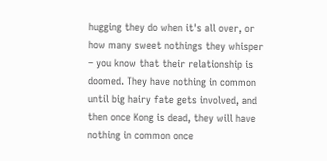hugging they do when it's all over, or how many sweet nothings they whisper – you know that their relationship is doomed. They have nothing in common until big hairy fate gets involved, and then once Kong is dead, they will have nothing in common once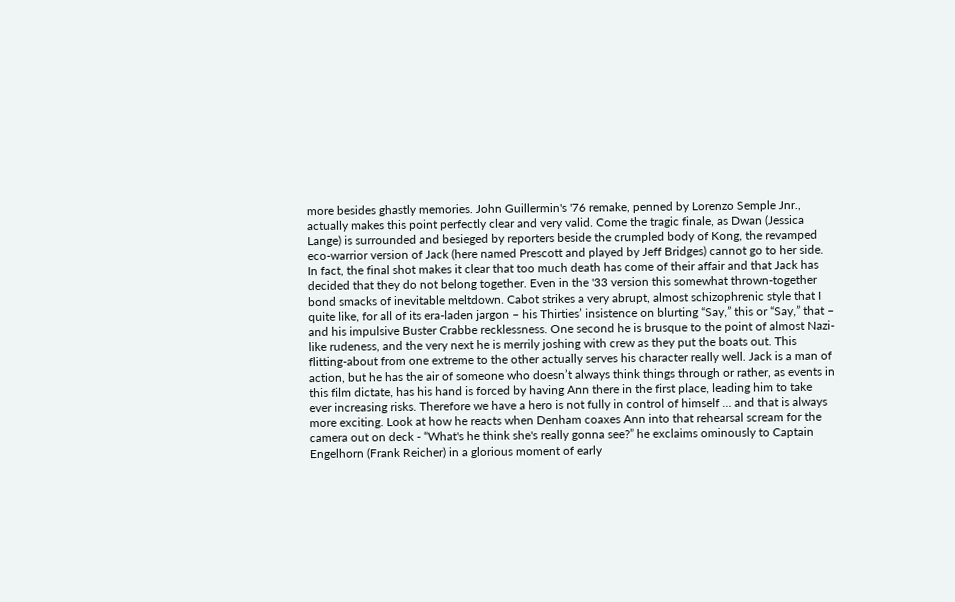more besides ghastly memories. John Guillermin's '76 remake, penned by Lorenzo Semple Jnr., actually makes this point perfectly clear and very valid. Come the tragic finale, as Dwan (Jessica Lange) is surrounded and besieged by reporters beside the crumpled body of Kong, the revamped eco-warrior version of Jack (here named Prescott and played by Jeff Bridges) cannot go to her side. In fact, the final shot makes it clear that too much death has come of their affair and that Jack has decided that they do not belong together. Even in the '33 version this somewhat thrown-together bond smacks of inevitable meltdown. Cabot strikes a very abrupt, almost schizophrenic style that I quite like, for all of its era-laden jargon – his Thirties’ insistence on blurting “Say,” this or “Say,” that – and his impulsive Buster Crabbe recklessness. One second he is brusque to the point of almost Nazi-like rudeness, and the very next he is merrily joshing with crew as they put the boats out. This flitting-about from one extreme to the other actually serves his character really well. Jack is a man of action, but he has the air of someone who doesn’t always think things through or rather, as events in this film dictate, has his hand is forced by having Ann there in the first place, leading him to take ever increasing risks. Therefore we have a hero is not fully in control of himself … and that is always more exciting. Look at how he reacts when Denham coaxes Ann into that rehearsal scream for the camera out on deck - “What's he think she's really gonna see?” he exclaims ominously to Captain Engelhorn (Frank Reicher) in a glorious moment of early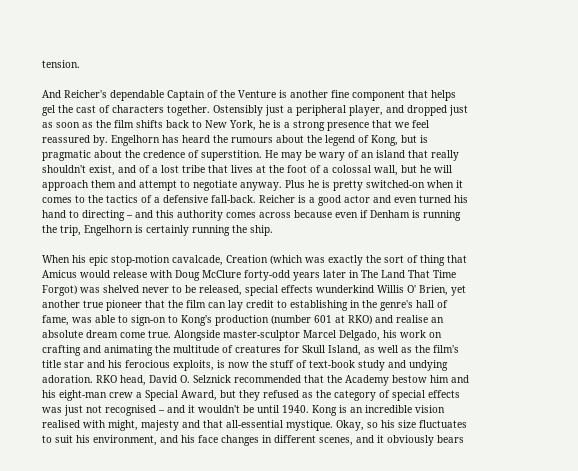tension.

And Reicher's dependable Captain of the Venture is another fine component that helps gel the cast of characters together. Ostensibly just a peripheral player, and dropped just as soon as the film shifts back to New York, he is a strong presence that we feel reassured by. Engelhorn has heard the rumours about the legend of Kong, but is pragmatic about the credence of superstition. He may be wary of an island that really shouldn't exist, and of a lost tribe that lives at the foot of a colossal wall, but he will approach them and attempt to negotiate anyway. Plus he is pretty switched-on when it comes to the tactics of a defensive fall-back. Reicher is a good actor and even turned his hand to directing – and this authority comes across because even if Denham is running the trip, Engelhorn is certainly running the ship.

When his epic stop-motion cavalcade, Creation (which was exactly the sort of thing that Amicus would release with Doug McClure forty-odd years later in The Land That Time Forgot) was shelved never to be released, special effects wunderkind Willis O' Brien, yet another true pioneer that the film can lay credit to establishing in the genre's hall of fame, was able to sign-on to Kong's production (number 601 at RKO) and realise an absolute dream come true. Alongside master-sculptor Marcel Delgado, his work on crafting and animating the multitude of creatures for Skull Island, as well as the film's title star and his ferocious exploits, is now the stuff of text-book study and undying adoration. RKO head, David O. Selznick recommended that the Academy bestow him and his eight-man crew a Special Award, but they refused as the category of special effects was just not recognised – and it wouldn't be until 1940. Kong is an incredible vision realised with might, majesty and that all-essential mystique. Okay, so his size fluctuates to suit his environment, and his face changes in different scenes, and it obviously bears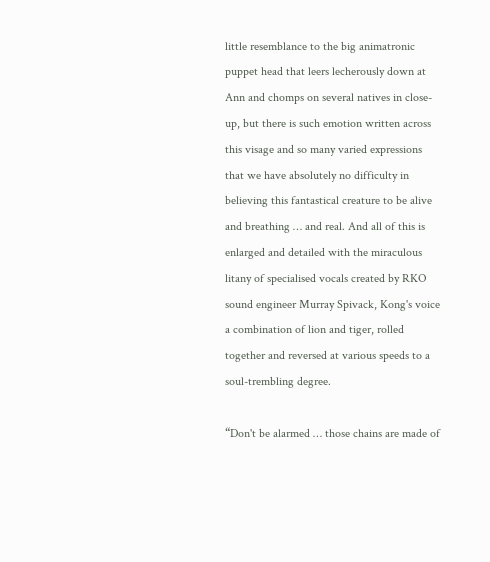little resemblance to the big animatronic puppet head that leers lecherously down at Ann and chomps on several natives in close-up, but there is such emotion written across this visage and so many varied expressions that we have absolutely no difficulty in believing this fantastical creature to be alive and breathing … and real. And all of this is enlarged and detailed with the miraculous litany of specialised vocals created by RKO sound engineer Murray Spivack, Kong's voice a combination of lion and tiger, rolled together and reversed at various speeds to a soul-trembling degree.

“Don't be alarmed … those chains are made of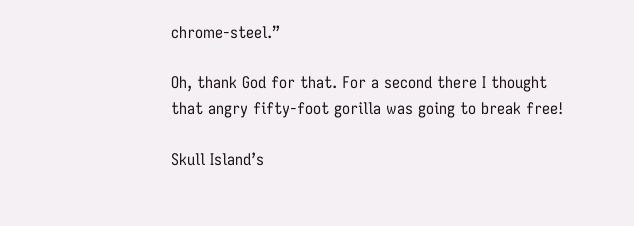chrome-steel.”

Oh, thank God for that. For a second there I thought that angry fifty-foot gorilla was going to break free!

Skull Island’s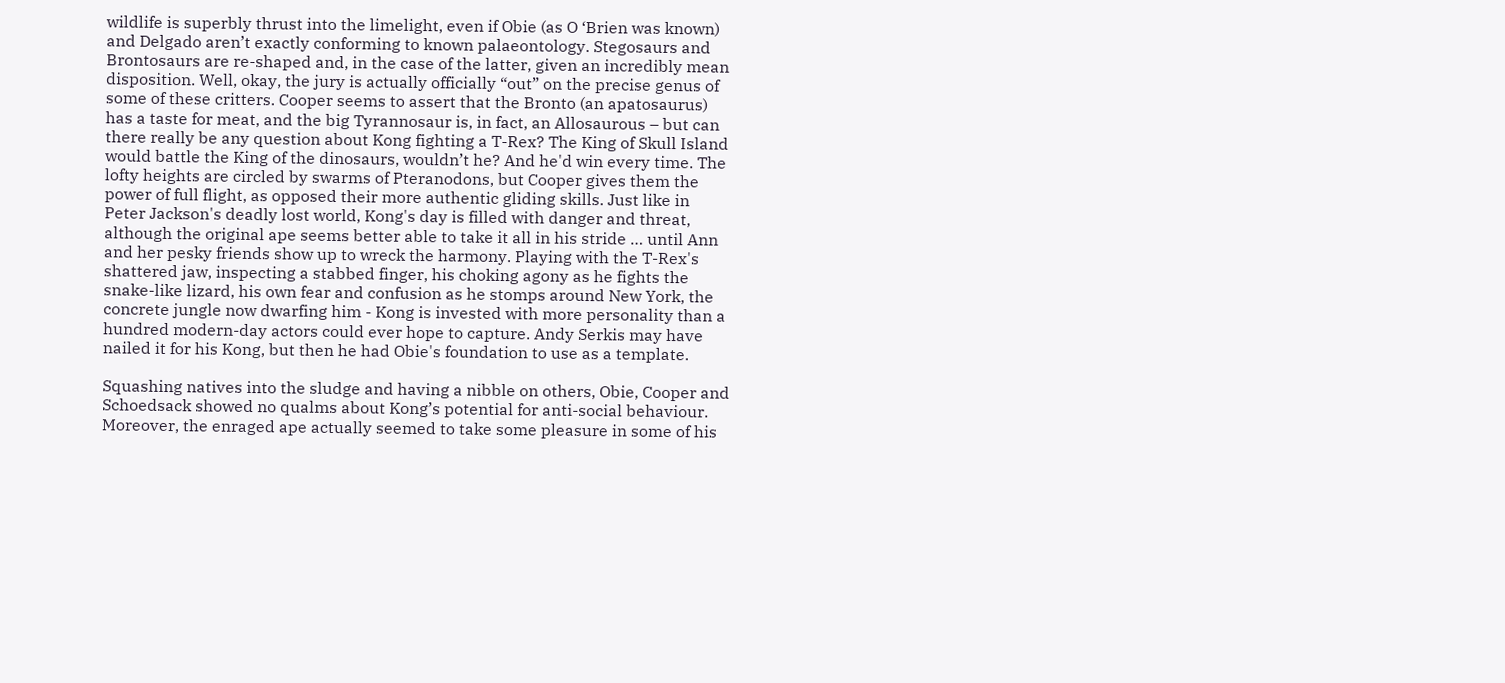wildlife is superbly thrust into the limelight, even if Obie (as O ‘Brien was known) and Delgado aren’t exactly conforming to known palaeontology. Stegosaurs and Brontosaurs are re-shaped and, in the case of the latter, given an incredibly mean disposition. Well, okay, the jury is actually officially “out” on the precise genus of some of these critters. Cooper seems to assert that the Bronto (an apatosaurus) has a taste for meat, and the big Tyrannosaur is, in fact, an Allosaurous – but can there really be any question about Kong fighting a T-Rex? The King of Skull Island would battle the King of the dinosaurs, wouldn’t he? And he'd win every time. The lofty heights are circled by swarms of Pteranodons, but Cooper gives them the power of full flight, as opposed their more authentic gliding skills. Just like in Peter Jackson's deadly lost world, Kong's day is filled with danger and threat, although the original ape seems better able to take it all in his stride … until Ann and her pesky friends show up to wreck the harmony. Playing with the T-Rex's shattered jaw, inspecting a stabbed finger, his choking agony as he fights the snake-like lizard, his own fear and confusion as he stomps around New York, the concrete jungle now dwarfing him - Kong is invested with more personality than a hundred modern-day actors could ever hope to capture. Andy Serkis may have nailed it for his Kong, but then he had Obie's foundation to use as a template.

Squashing natives into the sludge and having a nibble on others, Obie, Cooper and Schoedsack showed no qualms about Kong’s potential for anti-social behaviour. Moreover, the enraged ape actually seemed to take some pleasure in some of his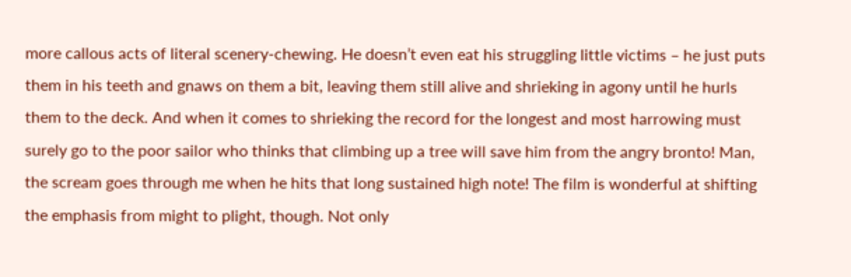more callous acts of literal scenery-chewing. He doesn’t even eat his struggling little victims – he just puts them in his teeth and gnaws on them a bit, leaving them still alive and shrieking in agony until he hurls them to the deck. And when it comes to shrieking the record for the longest and most harrowing must surely go to the poor sailor who thinks that climbing up a tree will save him from the angry bronto! Man, the scream goes through me when he hits that long sustained high note! The film is wonderful at shifting the emphasis from might to plight, though. Not only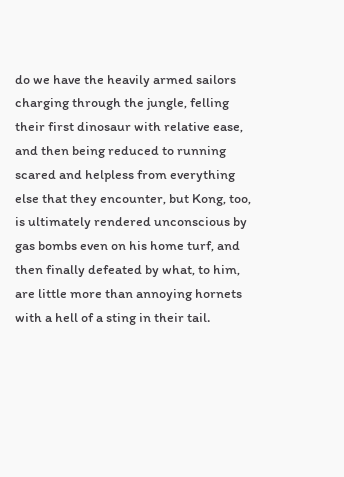do we have the heavily armed sailors charging through the jungle, felling their first dinosaur with relative ease, and then being reduced to running scared and helpless from everything else that they encounter, but Kong, too, is ultimately rendered unconscious by gas bombs even on his home turf, and then finally defeated by what, to him, are little more than annoying hornets with a hell of a sting in their tail.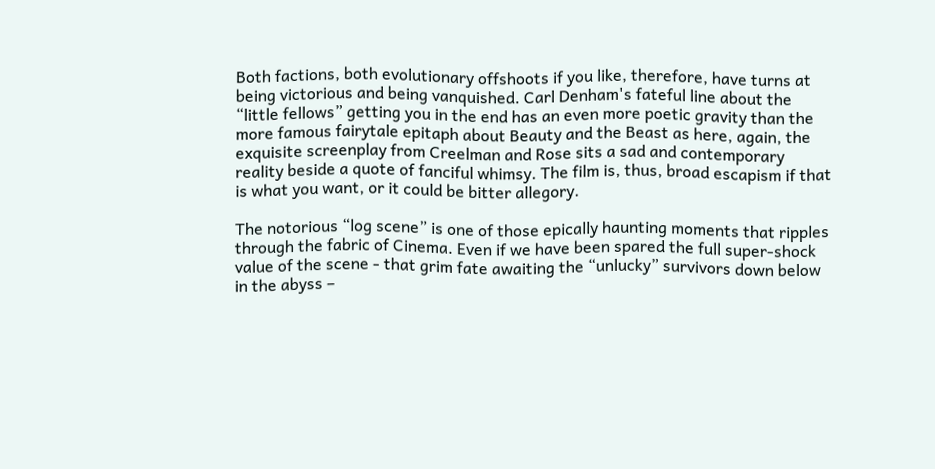Both factions, both evolutionary offshoots if you like, therefore, have turns at being victorious and being vanquished. Carl Denham's fateful line about the “little fellows” getting you in the end has an even more poetic gravity than the more famous fairytale epitaph about Beauty and the Beast as here, again, the exquisite screenplay from Creelman and Rose sits a sad and contemporary reality beside a quote of fanciful whimsy. The film is, thus, broad escapism if that is what you want, or it could be bitter allegory.

The notorious “log scene” is one of those epically haunting moments that ripples through the fabric of Cinema. Even if we have been spared the full super-shock value of the scene - that grim fate awaiting the “unlucky” survivors down below in the abyss –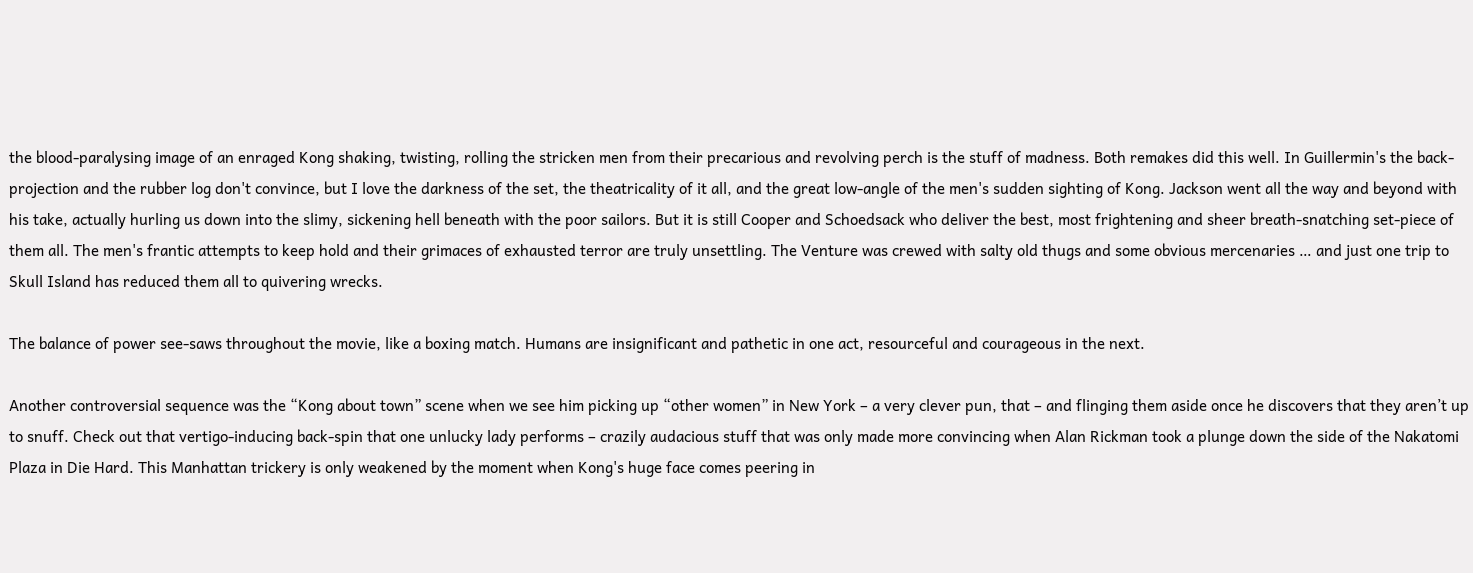the blood-paralysing image of an enraged Kong shaking, twisting, rolling the stricken men from their precarious and revolving perch is the stuff of madness. Both remakes did this well. In Guillermin's the back-projection and the rubber log don't convince, but I love the darkness of the set, the theatricality of it all, and the great low-angle of the men's sudden sighting of Kong. Jackson went all the way and beyond with his take, actually hurling us down into the slimy, sickening hell beneath with the poor sailors. But it is still Cooper and Schoedsack who deliver the best, most frightening and sheer breath-snatching set-piece of them all. The men's frantic attempts to keep hold and their grimaces of exhausted terror are truly unsettling. The Venture was crewed with salty old thugs and some obvious mercenaries … and just one trip to Skull Island has reduced them all to quivering wrecks.

The balance of power see-saws throughout the movie, like a boxing match. Humans are insignificant and pathetic in one act, resourceful and courageous in the next.

Another controversial sequence was the “Kong about town” scene when we see him picking up “other women” in New York – a very clever pun, that – and flinging them aside once he discovers that they aren’t up to snuff. Check out that vertigo-inducing back-spin that one unlucky lady performs – crazily audacious stuff that was only made more convincing when Alan Rickman took a plunge down the side of the Nakatomi Plaza in Die Hard. This Manhattan trickery is only weakened by the moment when Kong's huge face comes peering in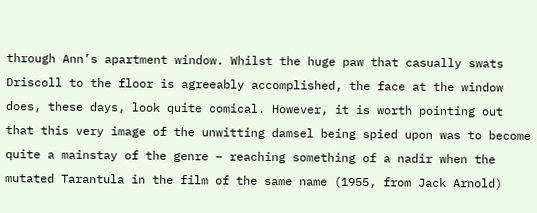through Ann’s apartment window. Whilst the huge paw that casually swats Driscoll to the floor is agreeably accomplished, the face at the window does, these days, look quite comical. However, it is worth pointing out that this very image of the unwitting damsel being spied upon was to become quite a mainstay of the genre – reaching something of a nadir when the mutated Tarantula in the film of the same name (1955, from Jack Arnold)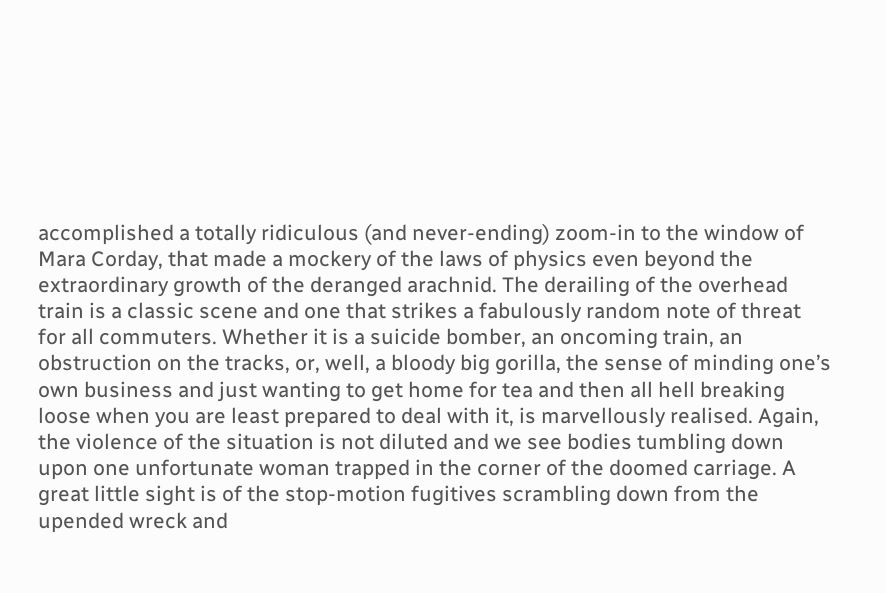accomplished a totally ridiculous (and never-ending) zoom-in to the window of Mara Corday, that made a mockery of the laws of physics even beyond the extraordinary growth of the deranged arachnid. The derailing of the overhead train is a classic scene and one that strikes a fabulously random note of threat for all commuters. Whether it is a suicide bomber, an oncoming train, an obstruction on the tracks, or, well, a bloody big gorilla, the sense of minding one’s own business and just wanting to get home for tea and then all hell breaking loose when you are least prepared to deal with it, is marvellously realised. Again, the violence of the situation is not diluted and we see bodies tumbling down upon one unfortunate woman trapped in the corner of the doomed carriage. A great little sight is of the stop-motion fugitives scrambling down from the upended wreck and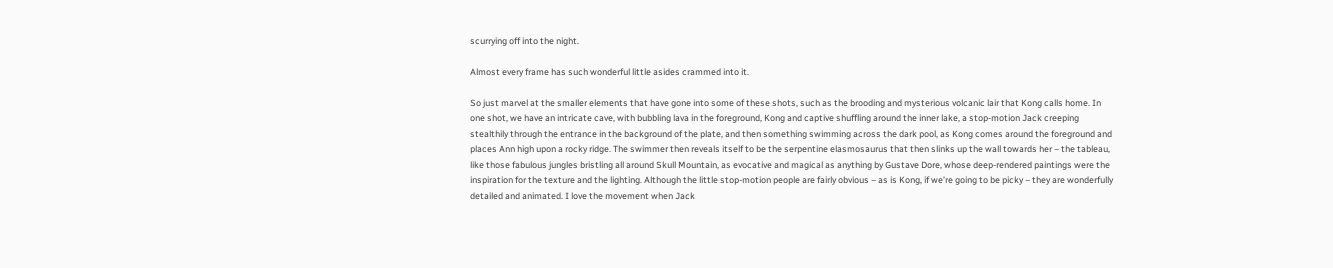scurrying off into the night.

Almost every frame has such wonderful little asides crammed into it.

So just marvel at the smaller elements that have gone into some of these shots, such as the brooding and mysterious volcanic lair that Kong calls home. In one shot, we have an intricate cave, with bubbling lava in the foreground, Kong and captive shuffling around the inner lake, a stop-motion Jack creeping stealthily through the entrance in the background of the plate, and then something swimming across the dark pool, as Kong comes around the foreground and places Ann high upon a rocky ridge. The swimmer then reveals itself to be the serpentine elasmosaurus that then slinks up the wall towards her – the tableau, like those fabulous jungles bristling all around Skull Mountain, as evocative and magical as anything by Gustave Dore, whose deep-rendered paintings were the inspiration for the texture and the lighting. Although the little stop-motion people are fairly obvious – as is Kong, if we’re going to be picky – they are wonderfully detailed and animated. I love the movement when Jack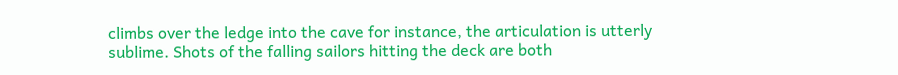climbs over the ledge into the cave for instance, the articulation is utterly sublime. Shots of the falling sailors hitting the deck are both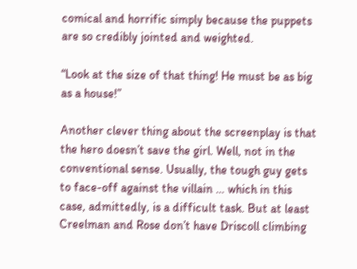comical and horrific simply because the puppets are so credibly jointed and weighted.

“Look at the size of that thing! He must be as big as a house!”

Another clever thing about the screenplay is that the hero doesn’t save the girl. Well, not in the conventional sense. Usually, the tough guy gets to face-off against the villain … which in this case, admittedly, is a difficult task. But at least Creelman and Rose don’t have Driscoll climbing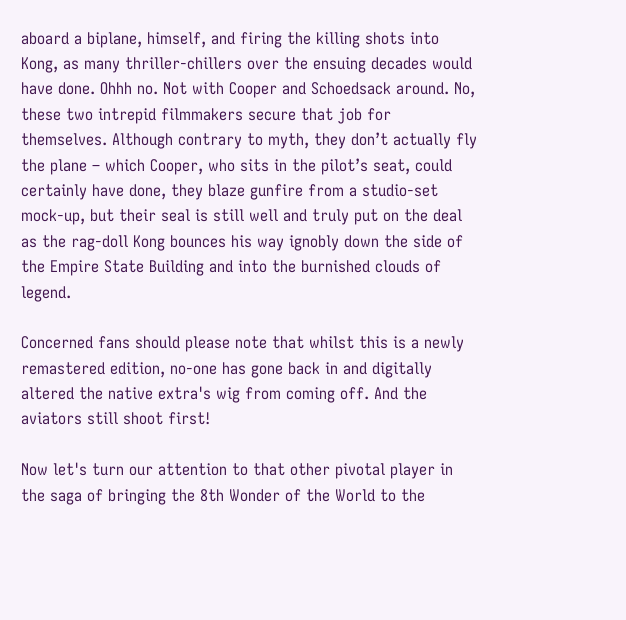aboard a biplane, himself, and firing the killing shots into Kong, as many thriller-chillers over the ensuing decades would have done. Ohhh no. Not with Cooper and Schoedsack around. No, these two intrepid filmmakers secure that job for themselves. Although contrary to myth, they don’t actually fly the plane – which Cooper, who sits in the pilot’s seat, could certainly have done, they blaze gunfire from a studio-set mock-up, but their seal is still well and truly put on the deal as the rag-doll Kong bounces his way ignobly down the side of the Empire State Building and into the burnished clouds of legend.

Concerned fans should please note that whilst this is a newly remastered edition, no-one has gone back in and digitally altered the native extra's wig from coming off. And the aviators still shoot first!

Now let's turn our attention to that other pivotal player in the saga of bringing the 8th Wonder of the World to the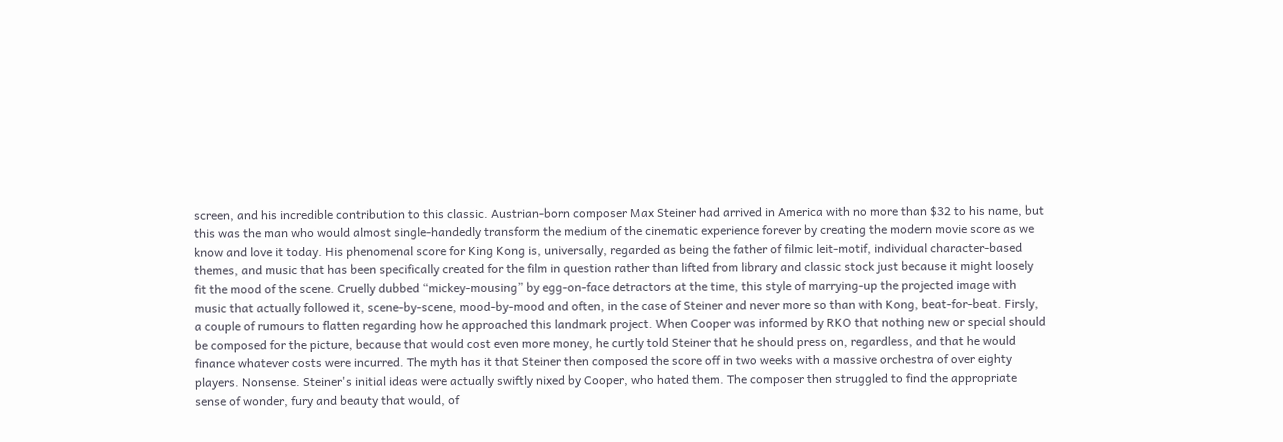screen, and his incredible contribution to this classic. Austrian-born composer Max Steiner had arrived in America with no more than $32 to his name, but this was the man who would almost single-handedly transform the medium of the cinematic experience forever by creating the modern movie score as we know and love it today. His phenomenal score for King Kong is, universally, regarded as being the father of filmic leit-motif, individual character-based themes, and music that has been specifically created for the film in question rather than lifted from library and classic stock just because it might loosely fit the mood of the scene. Cruelly dubbed “mickey-mousing” by egg-on-face detractors at the time, this style of marrying-up the projected image with music that actually followed it, scene-by-scene, mood-by-mood and often, in the case of Steiner and never more so than with Kong, beat-for-beat. Firsly, a couple of rumours to flatten regarding how he approached this landmark project. When Cooper was informed by RKO that nothing new or special should be composed for the picture, because that would cost even more money, he curtly told Steiner that he should press on, regardless, and that he would finance whatever costs were incurred. The myth has it that Steiner then composed the score off in two weeks with a massive orchestra of over eighty players. Nonsense. Steiner's initial ideas were actually swiftly nixed by Cooper, who hated them. The composer then struggled to find the appropriate sense of wonder, fury and beauty that would, of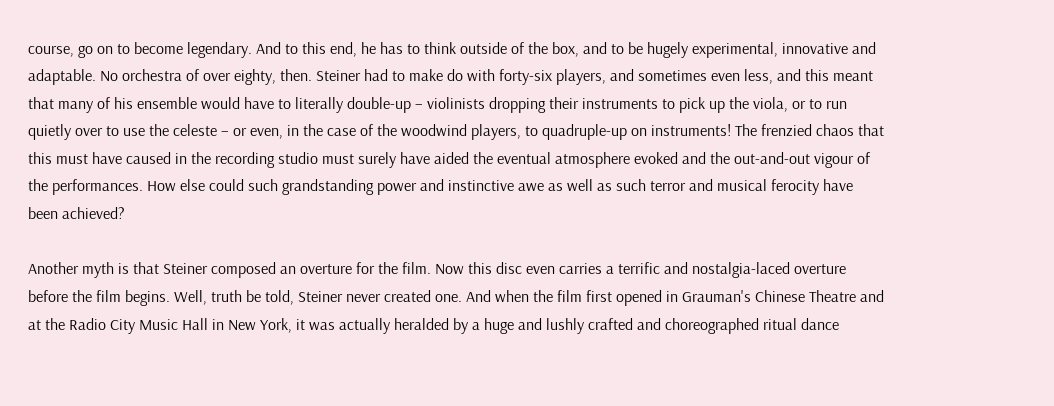course, go on to become legendary. And to this end, he has to think outside of the box, and to be hugely experimental, innovative and adaptable. No orchestra of over eighty, then. Steiner had to make do with forty-six players, and sometimes even less, and this meant that many of his ensemble would have to literally double-up – violinists dropping their instruments to pick up the viola, or to run quietly over to use the celeste – or even, in the case of the woodwind players, to quadruple-up on instruments! The frenzied chaos that this must have caused in the recording studio must surely have aided the eventual atmosphere evoked and the out-and-out vigour of the performances. How else could such grandstanding power and instinctive awe as well as such terror and musical ferocity have been achieved?

Another myth is that Steiner composed an overture for the film. Now this disc even carries a terrific and nostalgia-laced overture before the film begins. Well, truth be told, Steiner never created one. And when the film first opened in Grauman's Chinese Theatre and at the Radio City Music Hall in New York, it was actually heralded by a huge and lushly crafted and choreographed ritual dance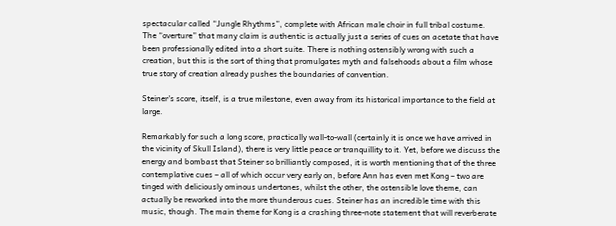spectacular called “Jungle Rhythms”, complete with African male choir in full tribal costume. The “overture” that many claim is authentic is actually just a series of cues on acetate that have been professionally edited into a short suite. There is nothing ostensibly wrong with such a creation, but this is the sort of thing that promulgates myth and falsehoods about a film whose true story of creation already pushes the boundaries of convention.

Steiner's score, itself, is a true milestone, even away from its historical importance to the field at large.

Remarkably for such a long score, practically wall-to-wall (certainly it is once we have arrived in the vicinity of Skull Island), there is very little peace or tranquillity to it. Yet, before we discuss the energy and bombast that Steiner so brilliantly composed, it is worth mentioning that of the three contemplative cues – all of which occur very early on, before Ann has even met Kong – two are tinged with deliciously ominous undertones, whilst the other, the ostensible love theme, can actually be reworked into the more thunderous cues. Steiner has an incredible time with this music, though. The main theme for Kong is a crashing three-note statement that will reverberate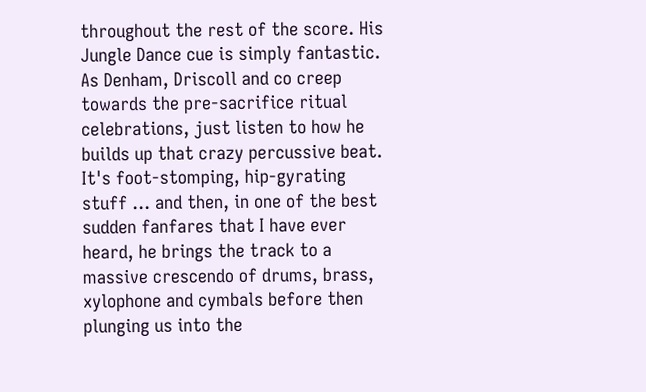throughout the rest of the score. His Jungle Dance cue is simply fantastic. As Denham, Driscoll and co creep towards the pre-sacrifice ritual celebrations, just listen to how he builds up that crazy percussive beat. It's foot-stomping, hip-gyrating stuff … and then, in one of the best sudden fanfares that I have ever heard, he brings the track to a massive crescendo of drums, brass, xylophone and cymbals before then plunging us into the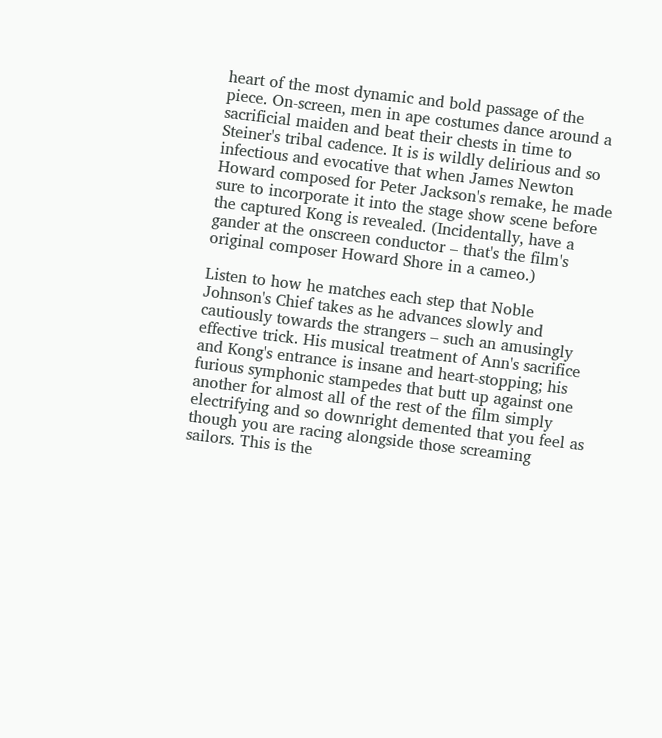heart of the most dynamic and bold passage of the piece. On-screen, men in ape costumes dance around a sacrificial maiden and beat their chests in time to Steiner's tribal cadence. It is is wildly delirious and so infectious and evocative that when James Newton Howard composed for Peter Jackson's remake, he made sure to incorporate it into the stage show scene before the captured Kong is revealed. (Incidentally, have a gander at the onscreen conductor – that's the film's original composer Howard Shore in a cameo.)

Listen to how he matches each step that Noble Johnson's Chief takes as he advances slowly and cautiously towards the strangers – such an amusingly effective trick. His musical treatment of Ann's sacrifice and Kong's entrance is insane and heart-stopping; his furious symphonic stampedes that butt up against one another for almost all of the rest of the film simply electrifying and so downright demented that you feel as though you are racing alongside those screaming sailors. This is the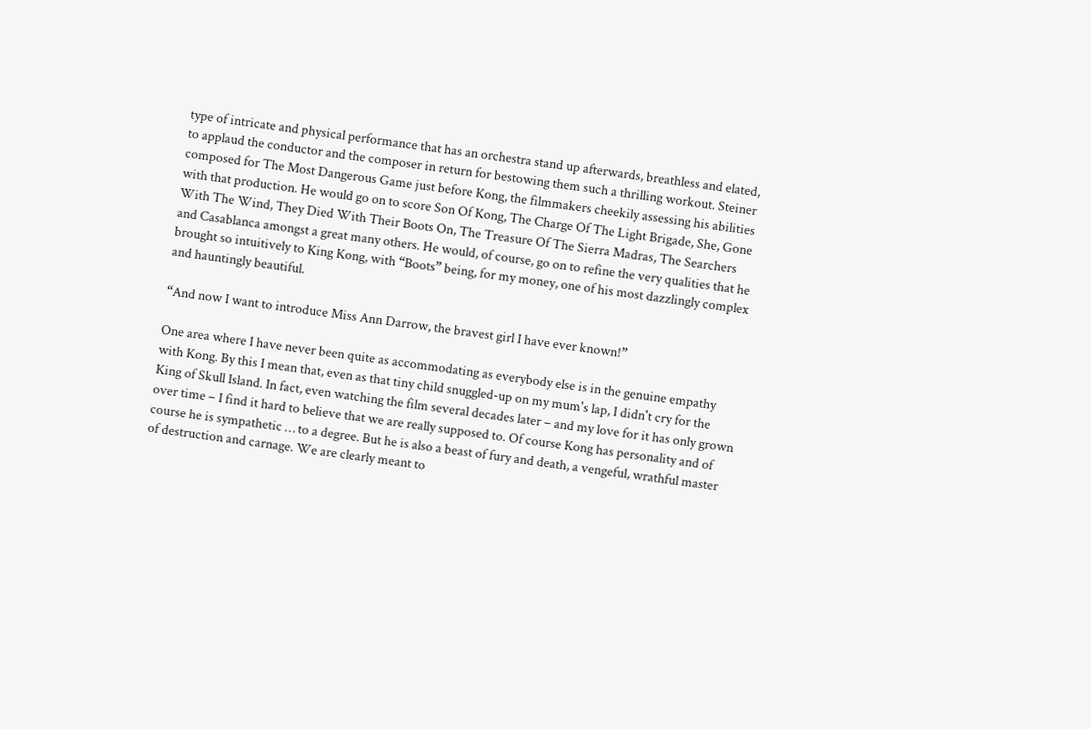type of intricate and physical performance that has an orchestra stand up afterwards, breathless and elated, to applaud the conductor and the composer in return for bestowing them such a thrilling workout. Steiner composed for The Most Dangerous Game just before Kong, the filmmakers cheekily assessing his abilities with that production. He would go on to score Son Of Kong, The Charge Of The Light Brigade, She, Gone With The Wind, They Died With Their Boots On, The Treasure Of The Sierra Madras, The Searchers and Casablanca amongst a great many others. He would, of course, go on to refine the very qualities that he brought so intuitively to King Kong, with “Boots” being, for my money, one of his most dazzlingly complex and hauntingly beautiful.

“And now I want to introduce Miss Ann Darrow, the bravest girl I have ever known!”

One area where I have never been quite as accommodating as everybody else is in the genuine empathy with Kong. By this I mean that, even as that tiny child snuggled-up on my mum's lap, I didn't cry for the King of Skull Island. In fact, even watching the film several decades later – and my love for it has only grown over time – I find it hard to believe that we are really supposed to. Of course Kong has personality and of course he is sympathetic … to a degree. But he is also a beast of fury and death, a vengeful, wrathful master of destruction and carnage. We are clearly meant to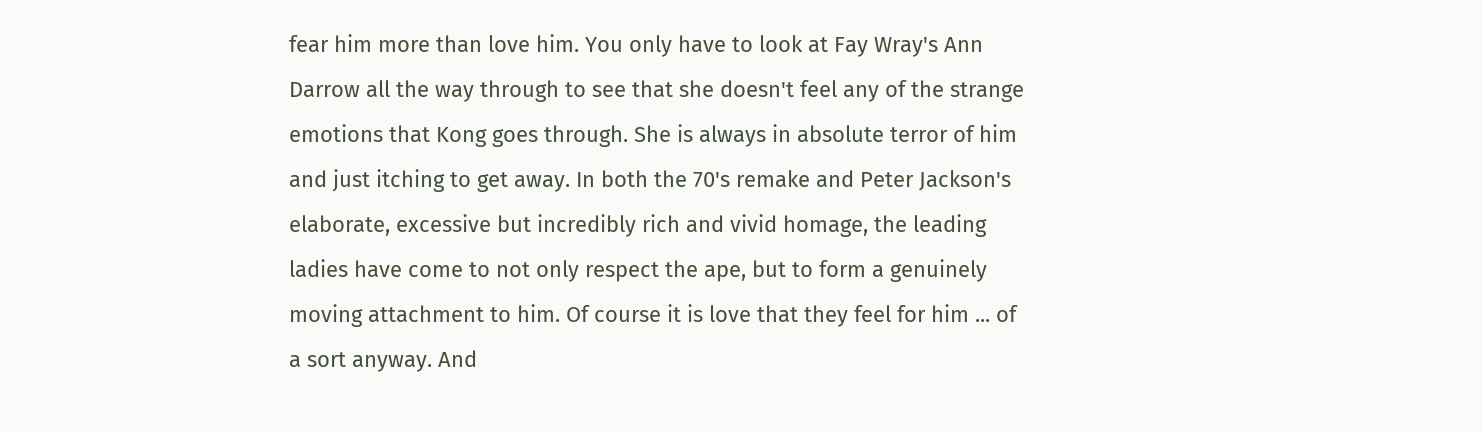fear him more than love him. You only have to look at Fay Wray's Ann Darrow all the way through to see that she doesn't feel any of the strange emotions that Kong goes through. She is always in absolute terror of him and just itching to get away. In both the 70's remake and Peter Jackson's elaborate, excessive but incredibly rich and vivid homage, the leading ladies have come to not only respect the ape, but to form a genuinely moving attachment to him. Of course it is love that they feel for him ... of a sort anyway. And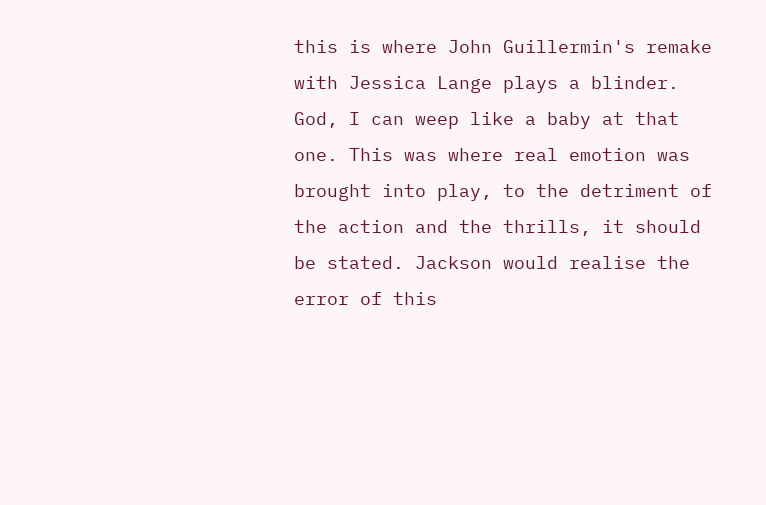this is where John Guillermin's remake with Jessica Lange plays a blinder. God, I can weep like a baby at that one. This was where real emotion was brought into play, to the detriment of the action and the thrills, it should be stated. Jackson would realise the error of this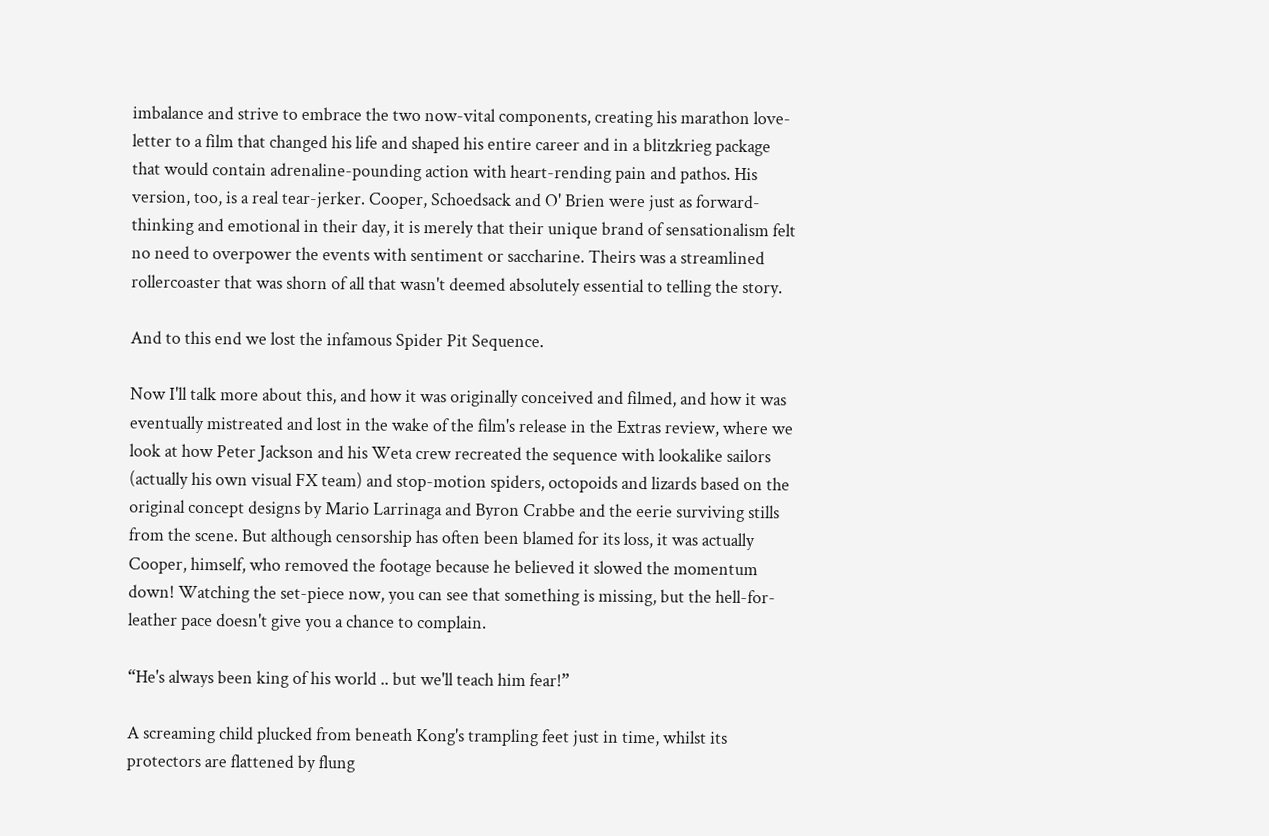imbalance and strive to embrace the two now-vital components, creating his marathon love-letter to a film that changed his life and shaped his entire career and in a blitzkrieg package that would contain adrenaline-pounding action with heart-rending pain and pathos. His version, too, is a real tear-jerker. Cooper, Schoedsack and O' Brien were just as forward-thinking and emotional in their day, it is merely that their unique brand of sensationalism felt no need to overpower the events with sentiment or saccharine. Theirs was a streamlined rollercoaster that was shorn of all that wasn't deemed absolutely essential to telling the story.

And to this end we lost the infamous Spider Pit Sequence.

Now I'll talk more about this, and how it was originally conceived and filmed, and how it was eventually mistreated and lost in the wake of the film's release in the Extras review, where we look at how Peter Jackson and his Weta crew recreated the sequence with lookalike sailors (actually his own visual FX team) and stop-motion spiders, octopoids and lizards based on the original concept designs by Mario Larrinaga and Byron Crabbe and the eerie surviving stills from the scene. But although censorship has often been blamed for its loss, it was actually Cooper, himself, who removed the footage because he believed it slowed the momentum down! Watching the set-piece now, you can see that something is missing, but the hell-for-leather pace doesn't give you a chance to complain.

“He's always been king of his world .. but we'll teach him fear!”

A screaming child plucked from beneath Kong's trampling feet just in time, whilst its protectors are flattened by flung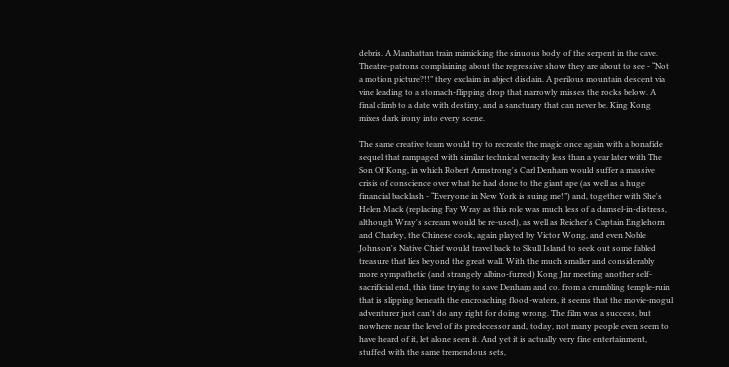debris. A Manhattan train mimicking the sinuous body of the serpent in the cave. Theatre-patrons complaining about the regressive show they are about to see - “Not a motion picture?!!” they exclaim in abject disdain. A perilous mountain descent via vine leading to a stomach-flipping drop that narrowly misses the rocks below. A final climb to a date with destiny, and a sanctuary that can never be. King Kong mixes dark irony into every scene.

The same creative team would try to recreate the magic once again with a bonafide sequel that rampaged with similar technical veracity less than a year later with The Son Of Kong, in which Robert Armstrong's Carl Denham would suffer a massive crisis of conscience over what he had done to the giant ape (as well as a huge financial backlash - “Everyone in New York is suing me!”) and, together with She's Helen Mack (replacing Fay Wray as this role was much less of a damsel-in-distress, although Wray's scream would be re-used), as well as Reicher's Captain Englehorn and Charley, the Chinese cook, again played by Victor Wong, and even Noble Johnson's Native Chief would travel back to Skull Island to seek out some fabled treasure that lies beyond the great wall. With the much smaller and considerably more sympathetic (and strangely albino-furred) Kong Jnr meeting another self-sacrificial end, this time trying to save Denham and co. from a crumbling temple-ruin that is slipping beneath the encroaching flood-waters, it seems that the movie-mogul adventurer just can't do any right for doing wrong. The film was a success, but nowhere near the level of its predecessor and, today, not many people even seem to have heard of it, let alone seen it. And yet it is actually very fine entertainment, stuffed with the same tremendous sets,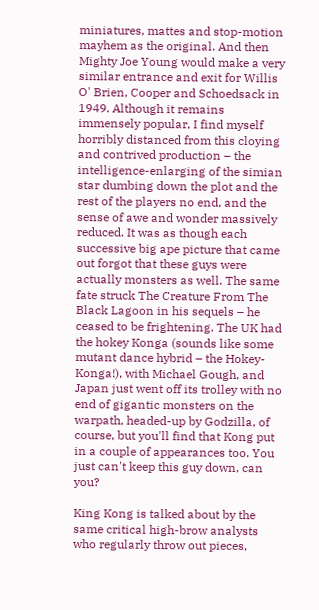miniatures, mattes and stop-motion mayhem as the original. And then Mighty Joe Young would make a very similar entrance and exit for Willis O' Brien, Cooper and Schoedsack in 1949. Although it remains immensely popular, I find myself horribly distanced from this cloying and contrived production – the intelligence-enlarging of the simian star dumbing down the plot and the rest of the players no end, and the sense of awe and wonder massively reduced. It was as though each successive big ape picture that came out forgot that these guys were actually monsters as well. The same fate struck The Creature From The Black Lagoon in his sequels – he ceased to be frightening. The UK had the hokey Konga (sounds like some mutant dance hybrid – the Hokey-Konga!), with Michael Gough, and Japan just went off its trolley with no end of gigantic monsters on the warpath, headed-up by Godzilla, of course, but you'll find that Kong put in a couple of appearances too. You just can't keep this guy down, can you?

King Kong is talked about by the same critical high-brow analysts who regularly throw out pieces,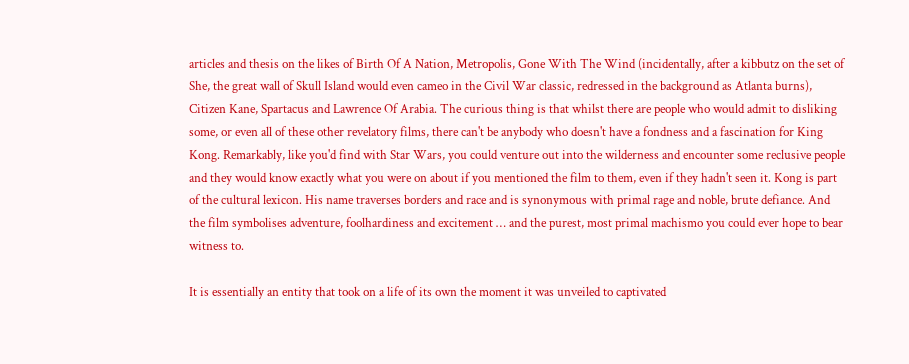articles and thesis on the likes of Birth Of A Nation, Metropolis, Gone With The Wind (incidentally, after a kibbutz on the set of She, the great wall of Skull Island would even cameo in the Civil War classic, redressed in the background as Atlanta burns), Citizen Kane, Spartacus and Lawrence Of Arabia. The curious thing is that whilst there are people who would admit to disliking some, or even all of these other revelatory films, there can't be anybody who doesn't have a fondness and a fascination for King Kong. Remarkably, like you'd find with Star Wars, you could venture out into the wilderness and encounter some reclusive people and they would know exactly what you were on about if you mentioned the film to them, even if they hadn't seen it. Kong is part of the cultural lexicon. His name traverses borders and race and is synonymous with primal rage and noble, brute defiance. And the film symbolises adventure, foolhardiness and excitement … and the purest, most primal machismo you could ever hope to bear witness to.

It is essentially an entity that took on a life of its own the moment it was unveiled to captivated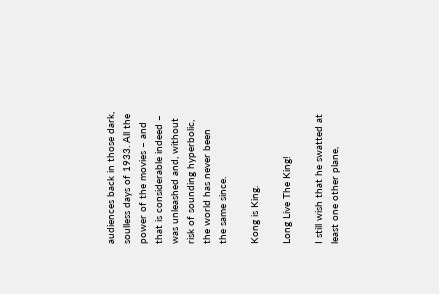audiences back in those dark, soulless days of 1933. All the power of the movies – and that is considerable indeed – was unleashed and, without risk of sounding hyperbolic, the world has never been the same since.

Kong is King.

Long Live The King!

I still wish that he swatted at least one other plane,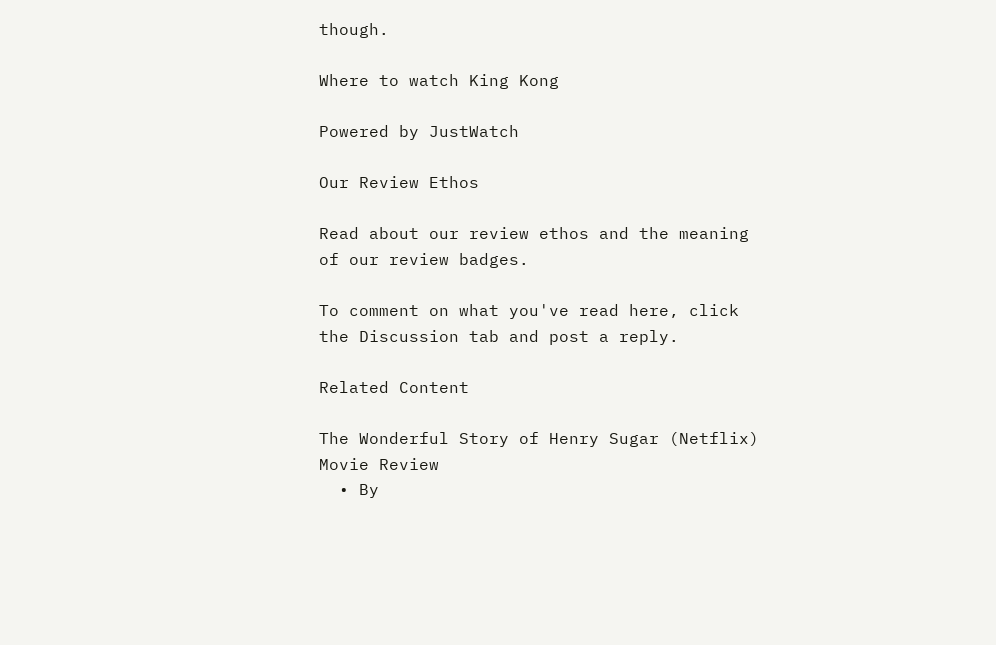though.

Where to watch King Kong

Powered by JustWatch

Our Review Ethos

Read about our review ethos and the meaning of our review badges.

To comment on what you've read here, click the Discussion tab and post a reply.

Related Content

The Wonderful Story of Henry Sugar (Netflix) Movie Review
  • By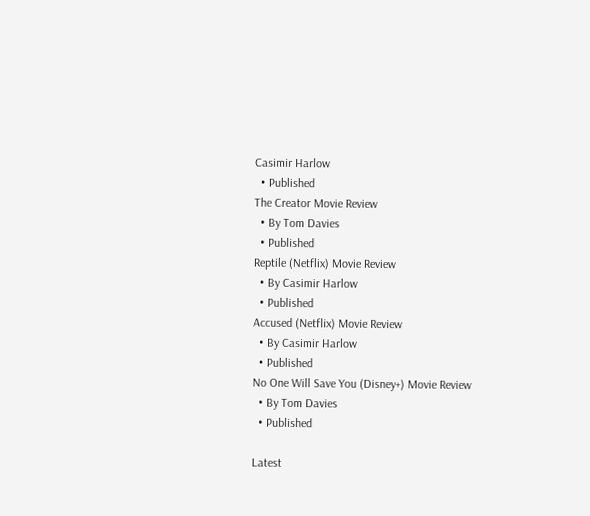Casimir Harlow
  • Published
The Creator Movie Review
  • By Tom Davies
  • Published
Reptile (Netflix) Movie Review
  • By Casimir Harlow
  • Published
Accused (Netflix) Movie Review
  • By Casimir Harlow
  • Published
No One Will Save You (Disney+) Movie Review
  • By Tom Davies
  • Published

Latest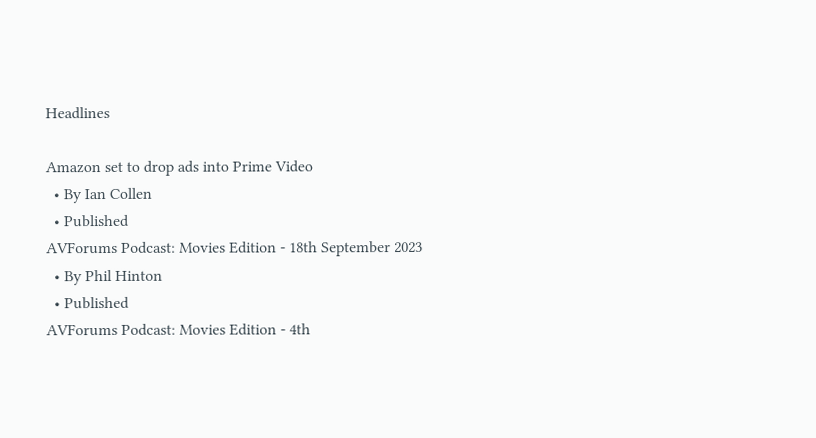Headlines

Amazon set to drop ads into Prime Video
  • By Ian Collen
  • Published
AVForums Podcast: Movies Edition - 18th September 2023
  • By Phil Hinton
  • Published
AVForums Podcast: Movies Edition - 4th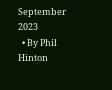September 2023
  • By Phil Hinton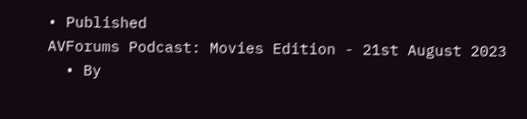• Published
AVForums Podcast: Movies Edition - 21st August 2023
  • By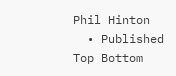Phil Hinton
  • Published
Top Bottom